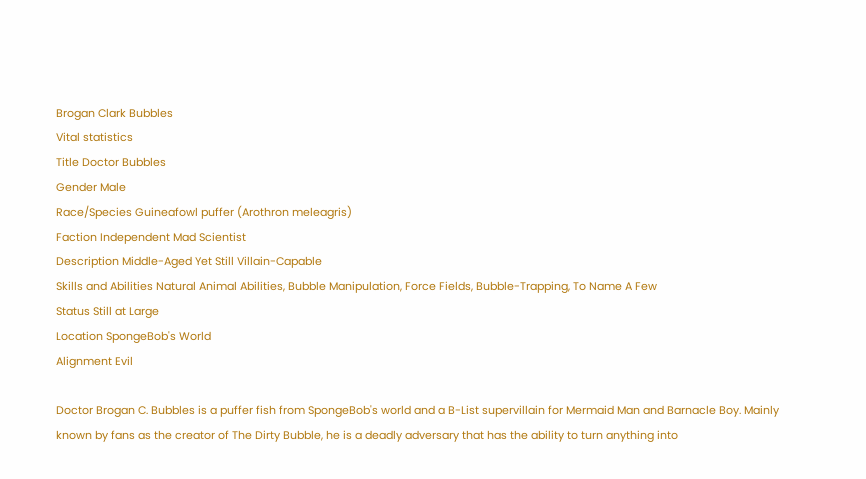Brogan Clark Bubbles
Vital statistics
Title Doctor Bubbles
Gender Male
Race/Species Guineafowl puffer (Arothron meleagris)
Faction Independent Mad Scientist
Description Middle-Aged Yet Still Villain-Capable
Skills and Abilities Natural Animal Abilities, Bubble Manipulation, Force Fields, Bubble-Trapping, To Name A Few
Status Still at Large
Location SpongeBob's World
Alignment Evil

Doctor Brogan C. Bubbles is a puffer fish from SpongeBob's world and a B-List supervillain for Mermaid Man and Barnacle Boy. Mainly known by fans as the creator of The Dirty Bubble, he is a deadly adversary that has the ability to turn anything into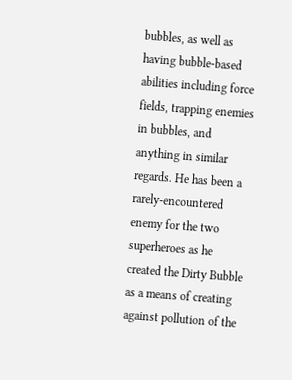bubbles, as well as having bubble-based abilities including force fields, trapping enemies in bubbles, and anything in similar regards. He has been a rarely-encountered enemy for the two superheroes as he created the Dirty Bubble as a means of creating against pollution of the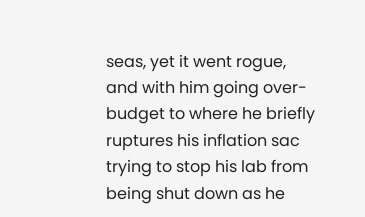seas, yet it went rogue, and with him going over-budget to where he briefly ruptures his inflation sac trying to stop his lab from being shut down as he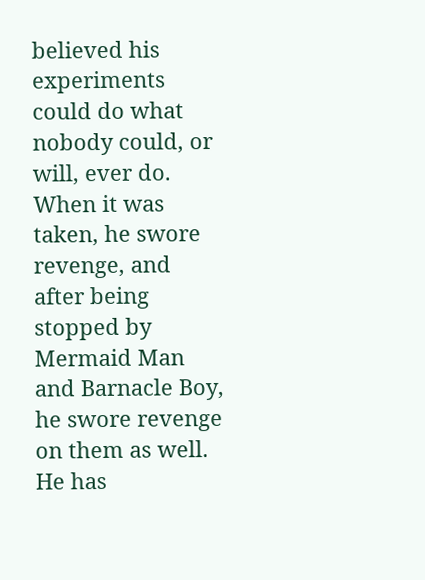believed his experiments could do what nobody could, or will, ever do. When it was taken, he swore revenge, and after being stopped by Mermaid Man and Barnacle Boy, he swore revenge on them as well. He has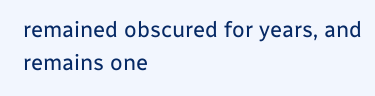remained obscured for years, and remains one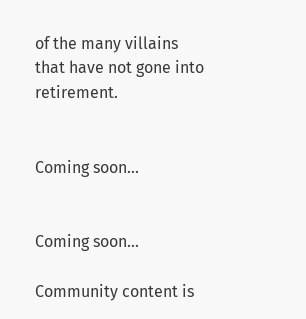of the many villains that have not gone into retirement.


Coming soon...


Coming soon...

Community content is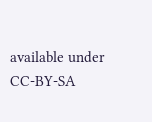available under CC-BY-SA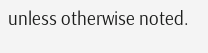unless otherwise noted.